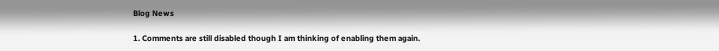Blog News

1. Comments are still disabled though I am thinking of enabling them again.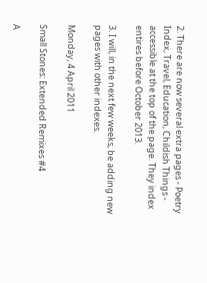2. There are now several extra pages - Poetry Index, Travel, Education, Childish Things - accessible at the top of the page. They index entires before October 2013.

3. I will, in the next few weeks, be adding new pages with other indexes.

Monday, 4 April 2011

Small Stones: Extended Remixes #4

A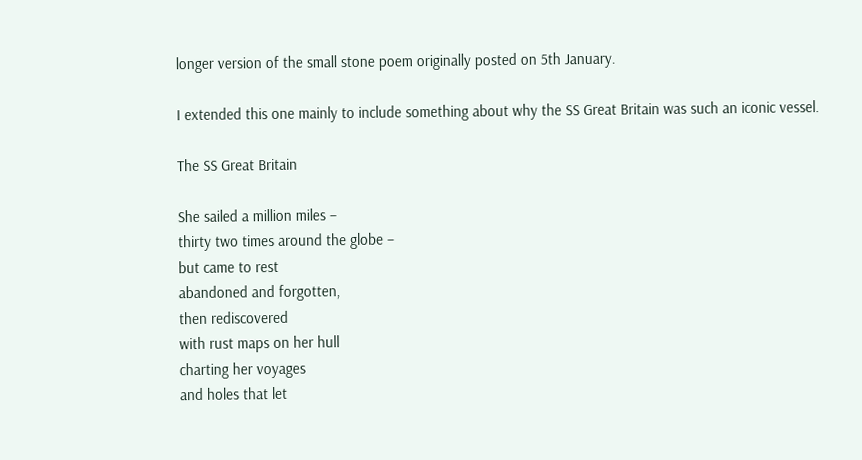longer version of the small stone poem originally posted on 5th January.

I extended this one mainly to include something about why the SS Great Britain was such an iconic vessel.

The SS Great Britain

She sailed a million miles –
thirty two times around the globe –
but came to rest
abandoned and forgotten,
then rediscovered
with rust maps on her hull
charting her voyages
and holes that let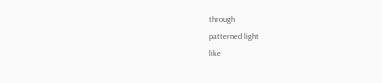through
patterned light
like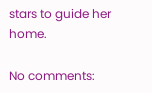stars to guide her home.

No comments: